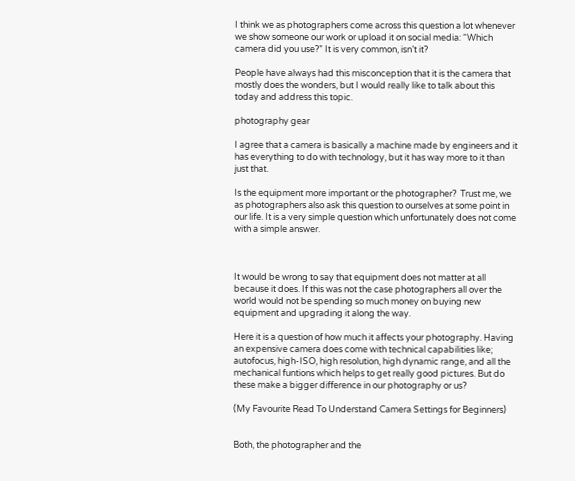I think we as photographers come across this question a lot whenever we show someone our work or upload it on social media: “Which camera did you use?” It is very common, isn’t it?

People have always had this misconception that it is the camera that mostly does the wonders, but I would really like to talk about this today and address this topic.

photography gear

I agree that a camera is basically a machine made by engineers and it has everything to do with technology, but it has way more to it than just that.

Is the equipment more important or the photographer?  Trust me, we as photographers also ask this question to ourselves at some point in our life. It is a very simple question which unfortunately does not come with a simple answer.



It would be wrong to say that equipment does not matter at all because it does. If this was not the case photographers all over the world would not be spending so much money on buying new equipment and upgrading it along the way.

Here it is a question of how much it affects your photography. Having an expensive camera does come with technical capabilities like; autofocus, high-ISO, high resolution, high dynamic range, and all the mechanical funtions which helps to get really good pictures. But do these make a bigger difference in our photography or us?

(My Favourite Read To Understand Camera Settings for Beginners)


Both, the photographer and the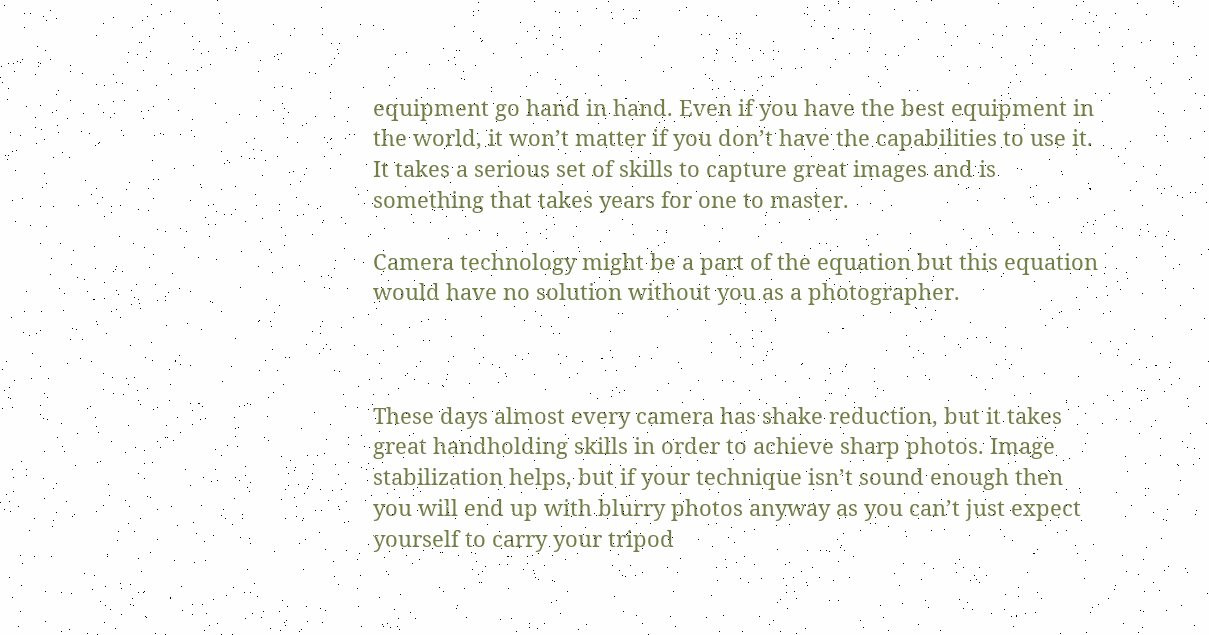equipment go hand in hand. Even if you have the best equipment in the world, it won’t matter if you don’t have the capabilities to use it. It takes a serious set of skills to capture great images and is something that takes years for one to master.

Camera technology might be a part of the equation but this equation would have no solution without you as a photographer.



These days almost every camera has shake reduction, but it takes great handholding skills in order to achieve sharp photos. Image stabilization helps, but if your technique isn’t sound enough then you will end up with blurry photos anyway as you can’t just expect yourself to carry your tripod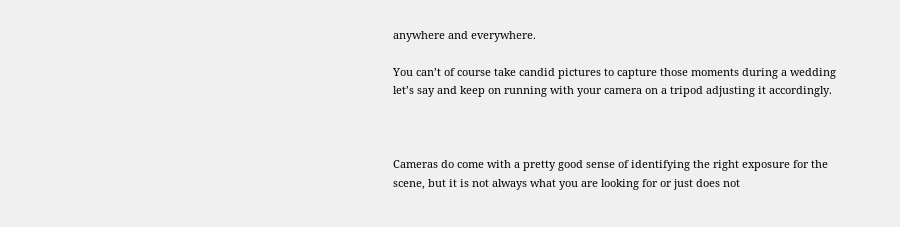anywhere and everywhere.

You can’t of course take candid pictures to capture those moments during a wedding let’s say and keep on running with your camera on a tripod adjusting it accordingly.



Cameras do come with a pretty good sense of identifying the right exposure for the scene, but it is not always what you are looking for or just does not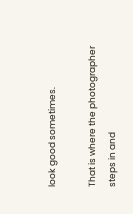look good sometimes.

That is where the photographer steps in and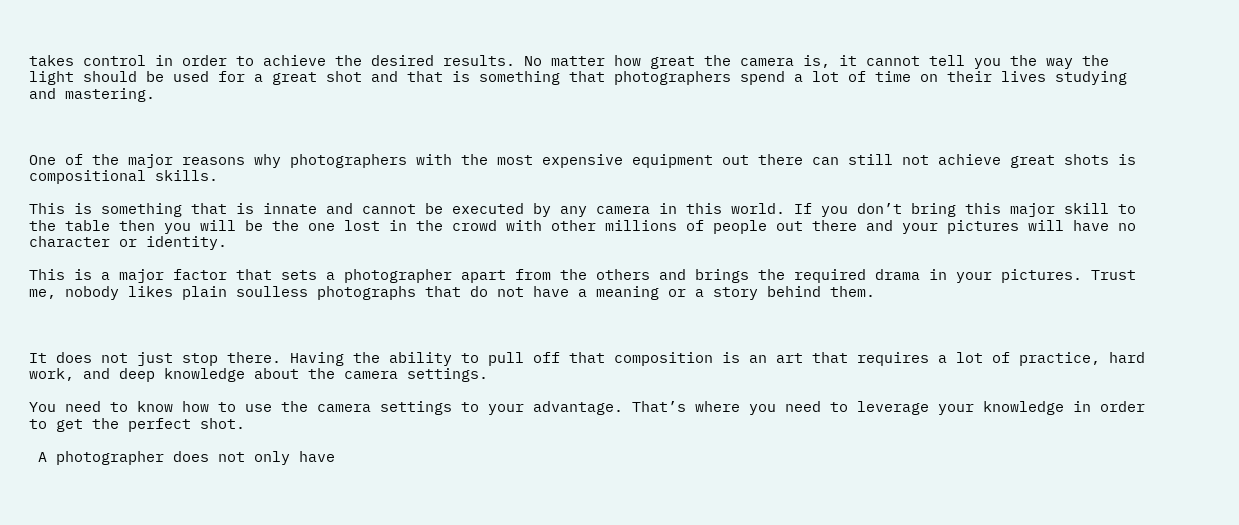takes control in order to achieve the desired results. No matter how great the camera is, it cannot tell you the way the light should be used for a great shot and that is something that photographers spend a lot of time on their lives studying and mastering.



One of the major reasons why photographers with the most expensive equipment out there can still not achieve great shots is compositional skills.

This is something that is innate and cannot be executed by any camera in this world. If you don’t bring this major skill to the table then you will be the one lost in the crowd with other millions of people out there and your pictures will have no character or identity.

This is a major factor that sets a photographer apart from the others and brings the required drama in your pictures. Trust me, nobody likes plain soulless photographs that do not have a meaning or a story behind them.



It does not just stop there. Having the ability to pull off that composition is an art that requires a lot of practice, hard work, and deep knowledge about the camera settings.

You need to know how to use the camera settings to your advantage. That’s where you need to leverage your knowledge in order to get the perfect shot.

 A photographer does not only have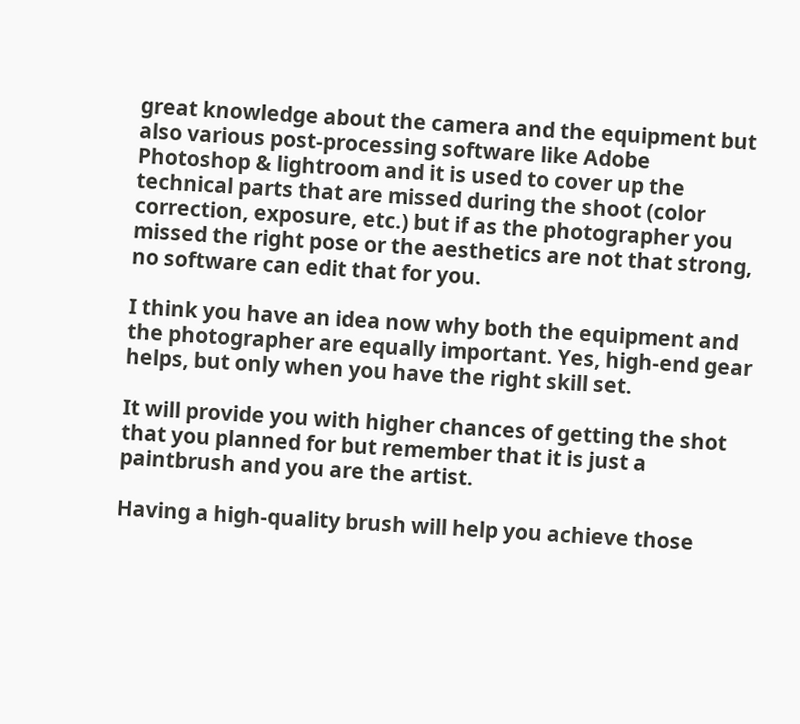great knowledge about the camera and the equipment but also various post-processing software like Adobe Photoshop & lightroom and it is used to cover up the technical parts that are missed during the shoot (color correction, exposure, etc.) but if as the photographer you missed the right pose or the aesthetics are not that strong, no software can edit that for you.

I think you have an idea now why both the equipment and the photographer are equally important. Yes, high-end gear helps, but only when you have the right skill set.

It will provide you with higher chances of getting the shot that you planned for but remember that it is just a paintbrush and you are the artist.

Having a high-quality brush will help you achieve those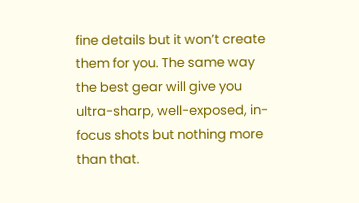fine details but it won’t create them for you. The same way the best gear will give you ultra-sharp, well-exposed, in-focus shots but nothing more than that.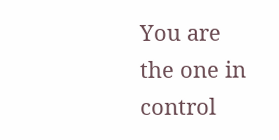You are the one in control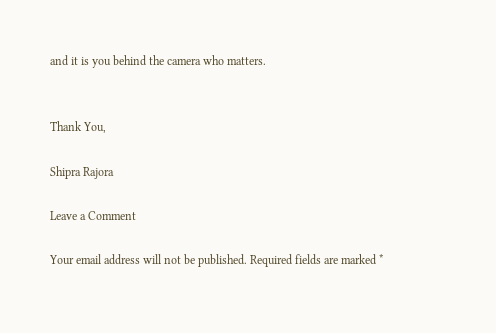and it is you behind the camera who matters.


Thank You,

Shipra Rajora

Leave a Comment

Your email address will not be published. Required fields are marked *